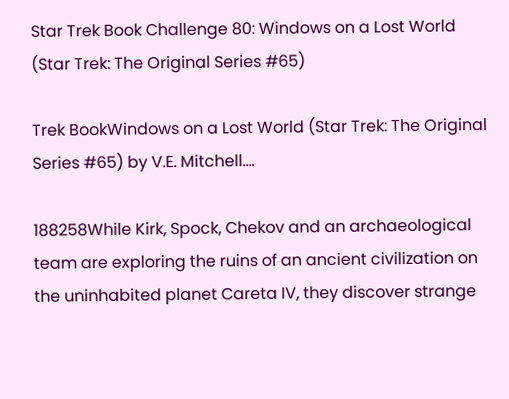Star Trek Book Challenge 80: Windows on a Lost World (Star Trek: The Original Series #65)

Trek BookWindows on a Lost World (Star Trek: The Original Series #65) by V.E. Mitchell….

188258While Kirk, Spock, Chekov and an archaeological team are exploring the ruins of an ancient civilization on the uninhabited planet Careta IV, they discover strange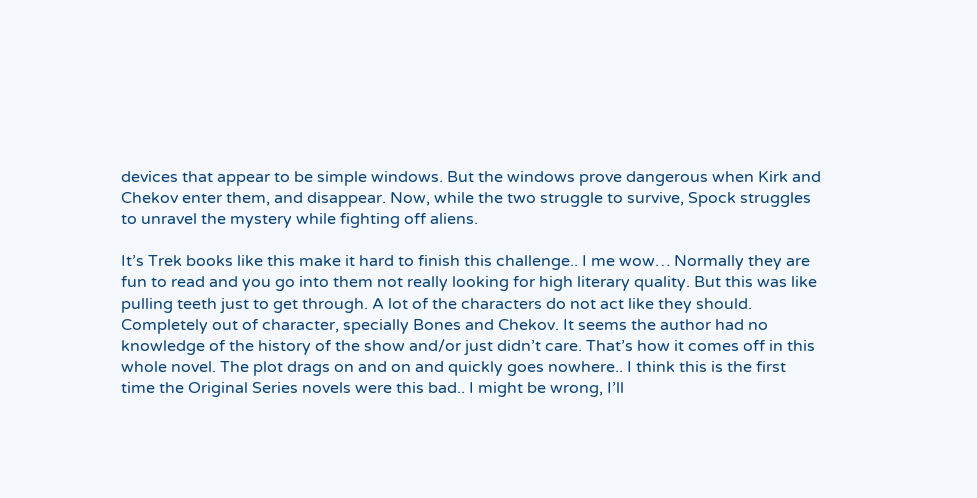devices that appear to be simple windows. But the windows prove dangerous when Kirk and Chekov enter them, and disappear. Now, while the two struggle to survive, Spock struggles to unravel the mystery while fighting off aliens.

It’s Trek books like this make it hard to finish this challenge.. I me wow… Normally they are fun to read and you go into them not really looking for high literary quality. But this was like pulling teeth just to get through. A lot of the characters do not act like they should. Completely out of character, specially Bones and Chekov. It seems the author had no knowledge of the history of the show and/or just didn’t care. That’s how it comes off in this whole novel. The plot drags on and on and quickly goes nowhere.. I think this is the first time the Original Series novels were this bad.. I might be wrong, I’ll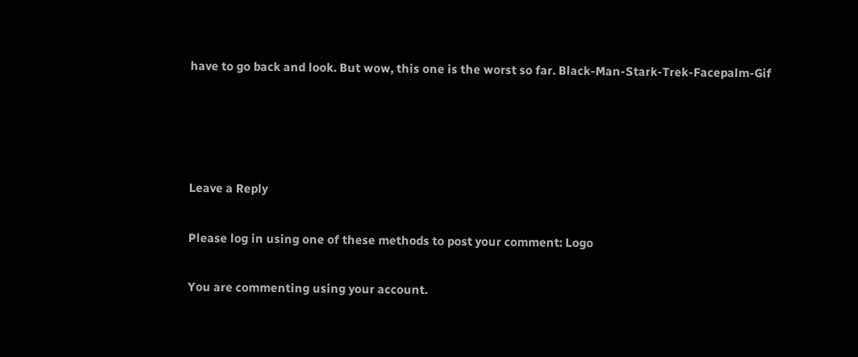have to go back and look. But wow, this one is the worst so far. Black-Man-Stark-Trek-Facepalm-Gif




Leave a Reply

Please log in using one of these methods to post your comment: Logo

You are commenting using your account.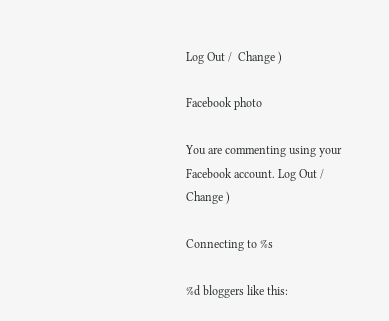Log Out /  Change )

Facebook photo

You are commenting using your Facebook account. Log Out /  Change )

Connecting to %s

%d bloggers like this: